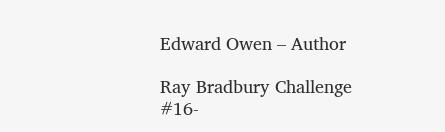Edward Owen – Author

Ray Bradbury Challenge #16-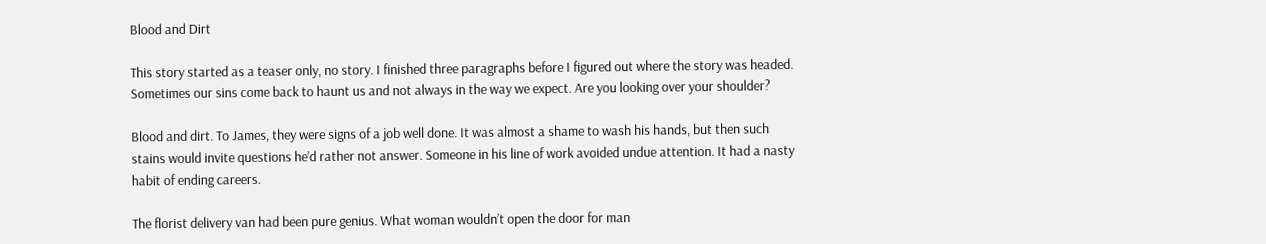Blood and Dirt

This story started as a teaser only, no story. I finished three paragraphs before I figured out where the story was headed. Sometimes our sins come back to haunt us and not always in the way we expect. Are you looking over your shoulder?

Blood and dirt. To James, they were signs of a job well done. It was almost a shame to wash his hands, but then such stains would invite questions he’d rather not answer. Someone in his line of work avoided undue attention. It had a nasty habit of ending careers.

The florist delivery van had been pure genius. What woman wouldn’t open the door for man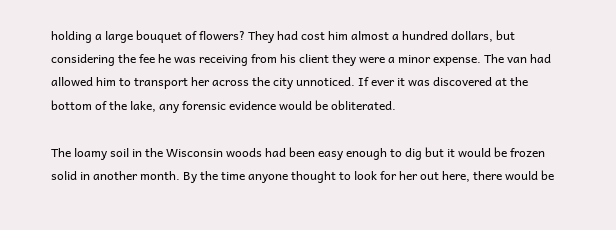holding a large bouquet of flowers? They had cost him almost a hundred dollars, but considering the fee he was receiving from his client they were a minor expense. The van had allowed him to transport her across the city unnoticed. If ever it was discovered at the bottom of the lake, any forensic evidence would be obliterated.

The loamy soil in the Wisconsin woods had been easy enough to dig but it would be frozen solid in another month. By the time anyone thought to look for her out here, there would be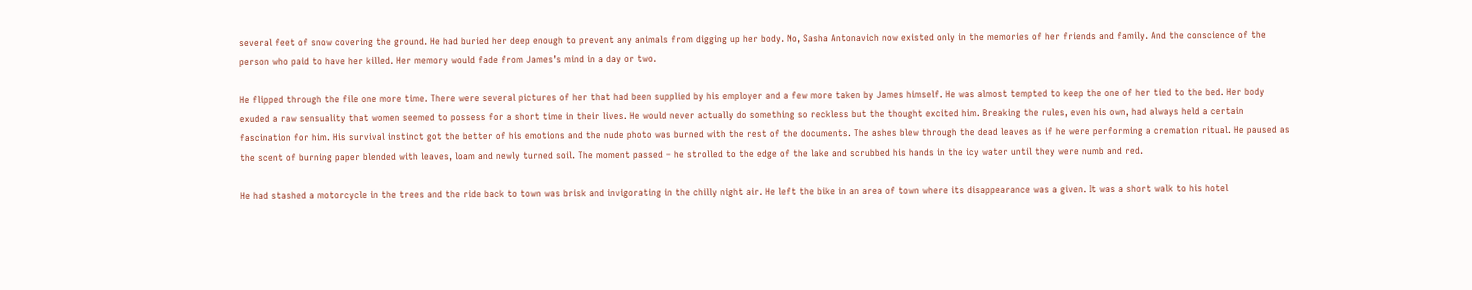several feet of snow covering the ground. He had buried her deep enough to prevent any animals from digging up her body. No, Sasha Antonavich now existed only in the memories of her friends and family. And the conscience of the person who paid to have her killed. Her memory would fade from James’s mind in a day or two.

He flipped through the file one more time. There were several pictures of her that had been supplied by his employer and a few more taken by James himself. He was almost tempted to keep the one of her tied to the bed. Her body exuded a raw sensuality that women seemed to possess for a short time in their lives. He would never actually do something so reckless but the thought excited him. Breaking the rules, even his own, had always held a certain fascination for him. His survival instinct got the better of his emotions and the nude photo was burned with the rest of the documents. The ashes blew through the dead leaves as if he were performing a cremation ritual. He paused as the scent of burning paper blended with leaves, loam and newly turned soil. The moment passed – he strolled to the edge of the lake and scrubbed his hands in the icy water until they were numb and red.

He had stashed a motorcycle in the trees and the ride back to town was brisk and invigorating in the chilly night air. He left the bike in an area of town where its disappearance was a given. It was a short walk to his hotel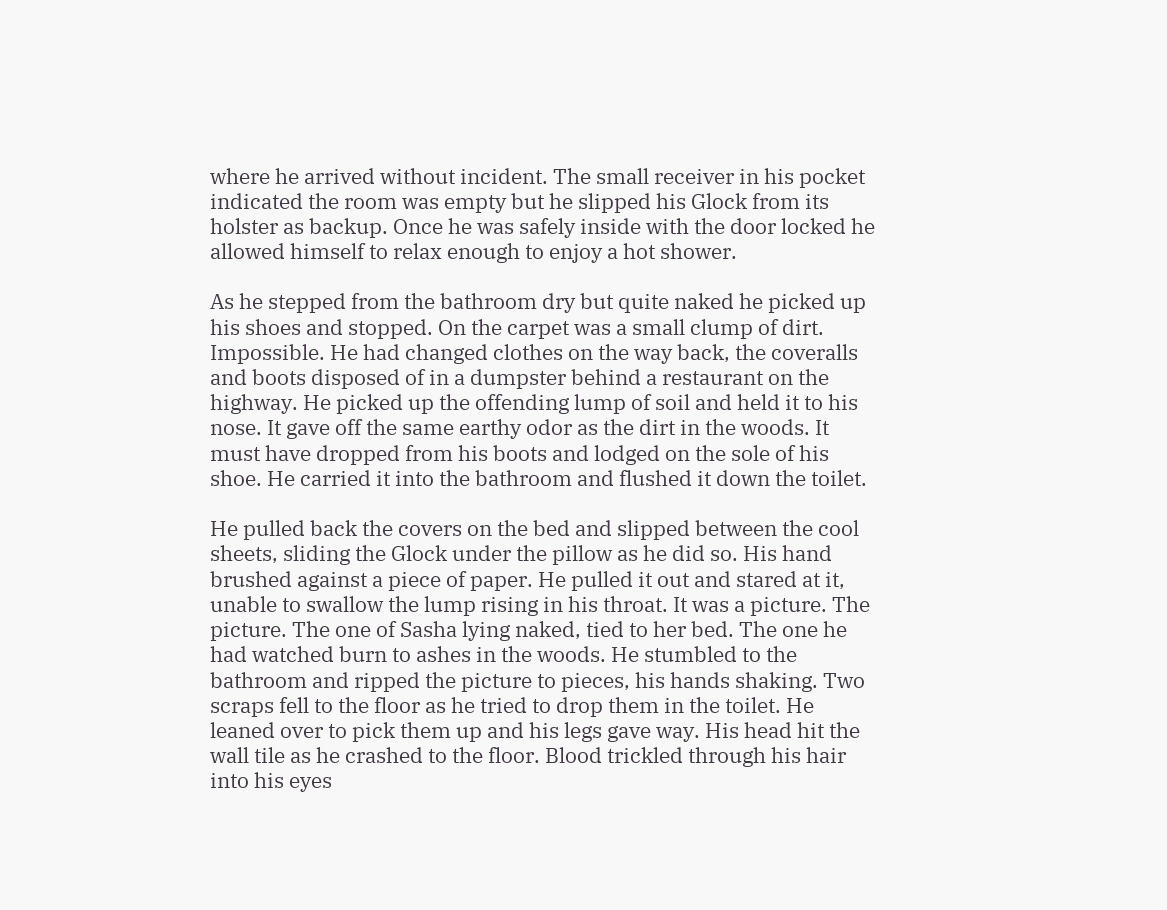where he arrived without incident. The small receiver in his pocket indicated the room was empty but he slipped his Glock from its holster as backup. Once he was safely inside with the door locked he allowed himself to relax enough to enjoy a hot shower.

As he stepped from the bathroom dry but quite naked he picked up his shoes and stopped. On the carpet was a small clump of dirt. Impossible. He had changed clothes on the way back, the coveralls and boots disposed of in a dumpster behind a restaurant on the highway. He picked up the offending lump of soil and held it to his nose. It gave off the same earthy odor as the dirt in the woods. It must have dropped from his boots and lodged on the sole of his shoe. He carried it into the bathroom and flushed it down the toilet.

He pulled back the covers on the bed and slipped between the cool sheets, sliding the Glock under the pillow as he did so. His hand brushed against a piece of paper. He pulled it out and stared at it, unable to swallow the lump rising in his throat. It was a picture. The picture. The one of Sasha lying naked, tied to her bed. The one he had watched burn to ashes in the woods. He stumbled to the bathroom and ripped the picture to pieces, his hands shaking. Two scraps fell to the floor as he tried to drop them in the toilet. He leaned over to pick them up and his legs gave way. His head hit the wall tile as he crashed to the floor. Blood trickled through his hair into his eyes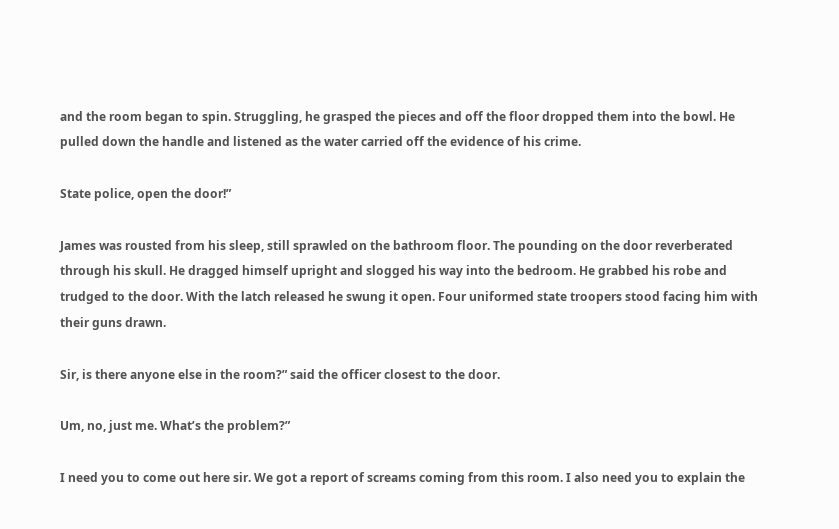and the room began to spin. Struggling, he grasped the pieces and off the floor dropped them into the bowl. He pulled down the handle and listened as the water carried off the evidence of his crime.

State police, open the door!”

James was rousted from his sleep, still sprawled on the bathroom floor. The pounding on the door reverberated through his skull. He dragged himself upright and slogged his way into the bedroom. He grabbed his robe and trudged to the door. With the latch released he swung it open. Four uniformed state troopers stood facing him with their guns drawn.

Sir, is there anyone else in the room?” said the officer closest to the door.

Um, no, just me. What’s the problem?”

I need you to come out here sir. We got a report of screams coming from this room. I also need you to explain the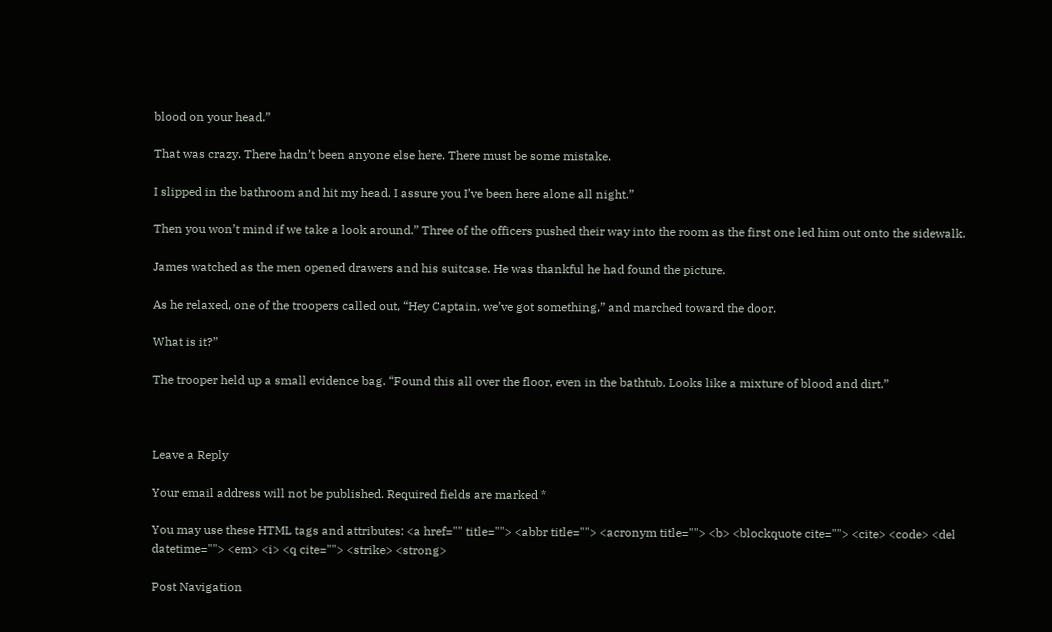blood on your head.”

That was crazy. There hadn’t been anyone else here. There must be some mistake.

I slipped in the bathroom and hit my head. I assure you I’ve been here alone all night.”

Then you won’t mind if we take a look around.” Three of the officers pushed their way into the room as the first one led him out onto the sidewalk.

James watched as the men opened drawers and his suitcase. He was thankful he had found the picture.

As he relaxed, one of the troopers called out, “Hey Captain, we’ve got something,” and marched toward the door.

What is it?”

The trooper held up a small evidence bag. “Found this all over the floor, even in the bathtub. Looks like a mixture of blood and dirt.”



Leave a Reply

Your email address will not be published. Required fields are marked *

You may use these HTML tags and attributes: <a href="" title=""> <abbr title=""> <acronym title=""> <b> <blockquote cite=""> <cite> <code> <del datetime=""> <em> <i> <q cite=""> <strike> <strong>

Post Navigation